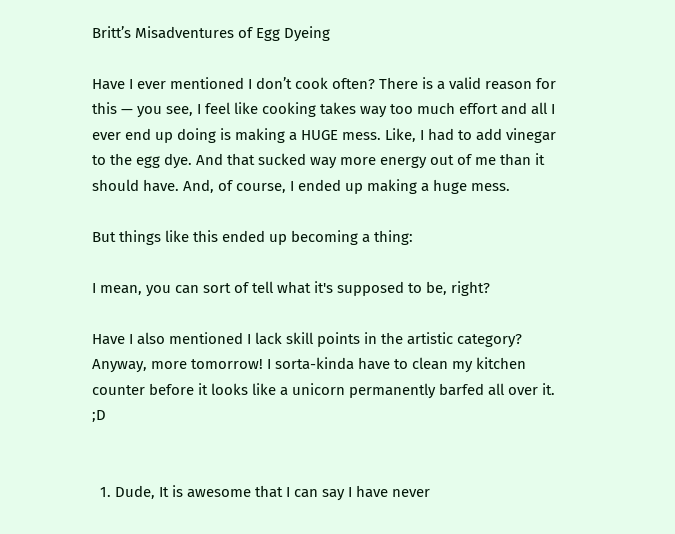Britt’s Misadventures of Egg Dyeing

Have I ever mentioned I don’t cook often? There is a valid reason for this — you see, I feel like cooking takes way too much effort and all I ever end up doing is making a HUGE mess. Like, I had to add vinegar to the egg dye. And that sucked way more energy out of me than it should have. And, of course, I ended up making a huge mess.

But things like this ended up becoming a thing:

I mean, you can sort of tell what it's supposed to be, right?

Have I also mentioned I lack skill points in the artistic category? Anyway, more tomorrow! I sorta-kinda have to clean my kitchen counter before it looks like a unicorn permanently barfed all over it. ;D


  1. Dude, It is awesome that I can say I have never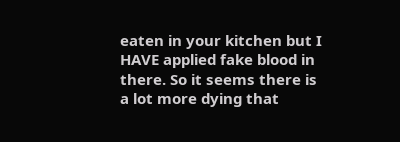eaten in your kitchen but I HAVE applied fake blood in there. So it seems there is a lot more dying that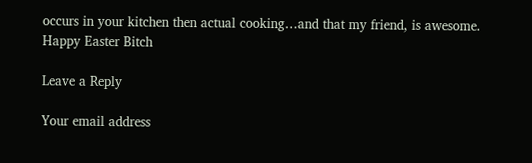occurs in your kitchen then actual cooking…and that my friend, is awesome. Happy Easter Bitch

Leave a Reply

Your email address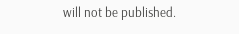will not be published.